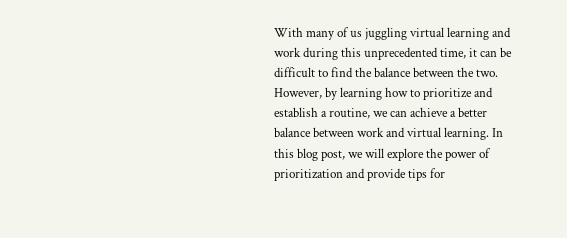With many of us juggling virtual learning and work during this unprecedented time, it can be difficult to find the balance between the two. However, by learning how to prioritize and establish a routine, we can achieve a better balance between work and virtual learning. In this blog post, we will explore the power of prioritization and provide tips for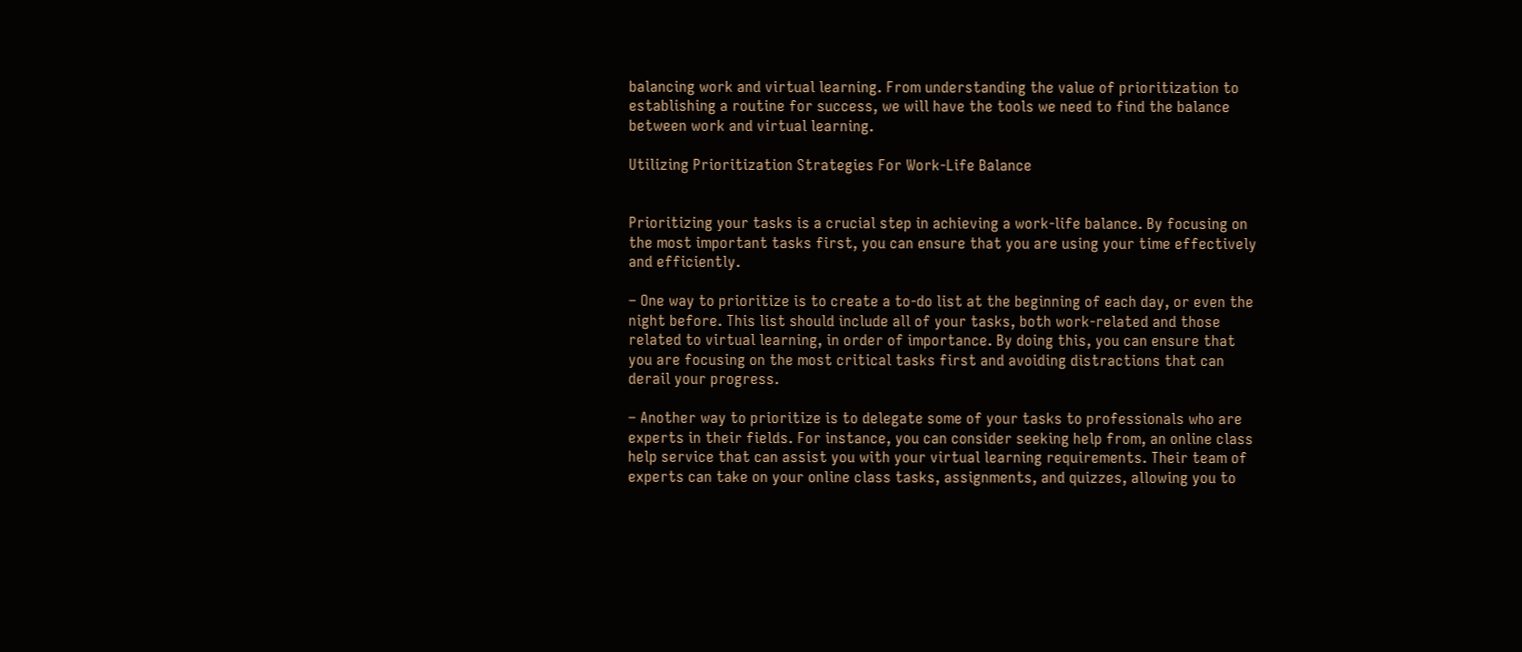balancing work and virtual learning. From understanding the value of prioritization to establishing a routine for success, we will have the tools we need to find the balance between work and virtual learning.

Utilizing Prioritization Strategies For Work-Life Balance


Prioritizing your tasks is a crucial step in achieving a work-life balance. By focusing on the most important tasks first, you can ensure that you are using your time effectively and efficiently.

– One way to prioritize is to create a to-do list at the beginning of each day, or even the night before. This list should include all of your tasks, both work-related and those related to virtual learning, in order of importance. By doing this, you can ensure that you are focusing on the most critical tasks first and avoiding distractions that can derail your progress.

– Another way to prioritize is to delegate some of your tasks to professionals who are experts in their fields. For instance, you can consider seeking help from, an online class help service that can assist you with your virtual learning requirements. Their team of experts can take on your online class tasks, assignments, and quizzes, allowing you to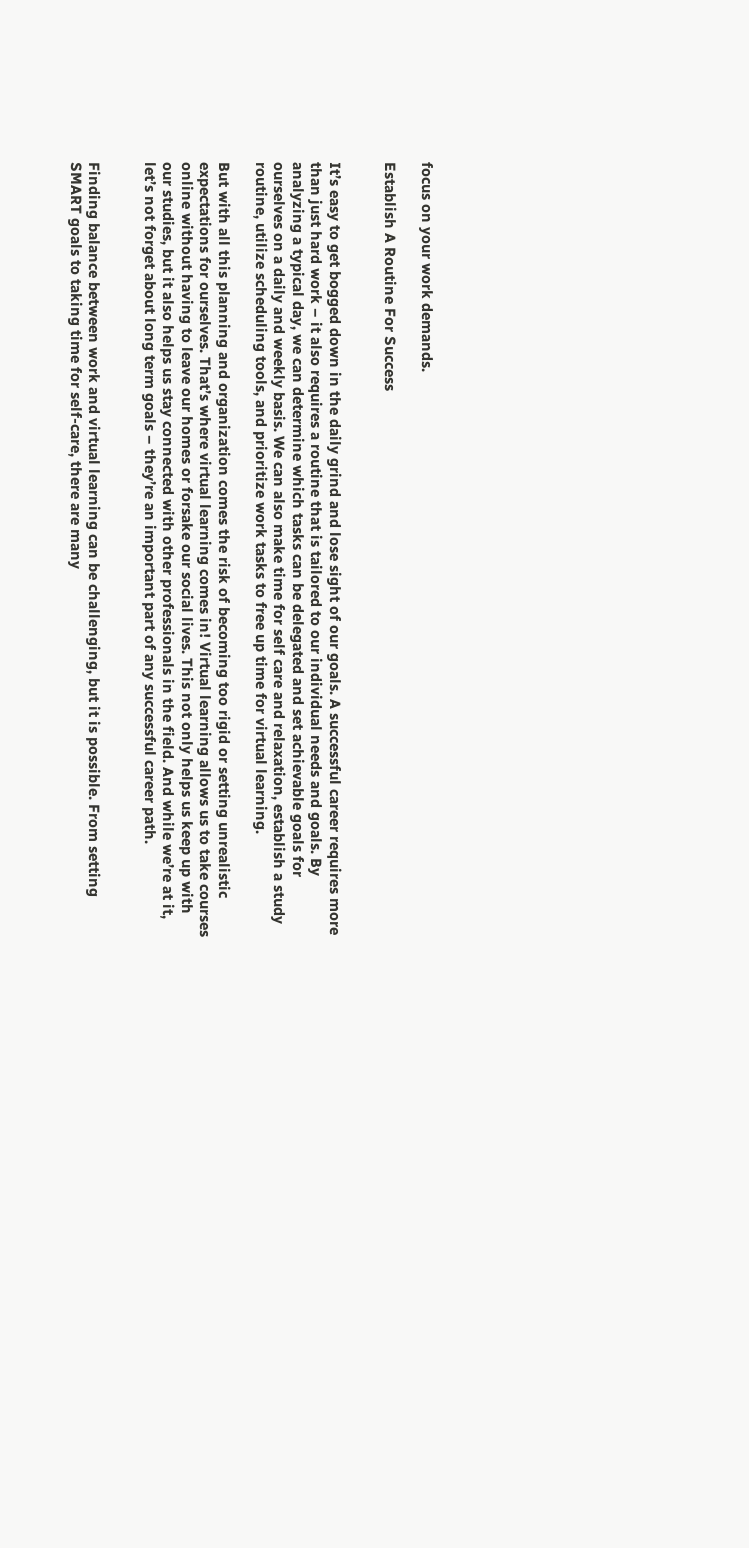focus on your work demands.

Establish A Routine For Success


It’s easy to get bogged down in the daily grind and lose sight of our goals. A successful career requires more than just hard work – it also requires a routine that is tailored to our individual needs and goals. By analyzing a typical day, we can determine which tasks can be delegated and set achievable goals for ourselves on a daily and weekly basis. We can also make time for self care and relaxation, establish a study routine, utilize scheduling tools, and prioritize work tasks to free up time for virtual learning.

But with all this planning and organization comes the risk of becoming too rigid or setting unrealistic expectations for ourselves. That’s where virtual learning comes in! Virtual learning allows us to take courses online without having to leave our homes or forsake our social lives. This not only helps us keep up with our studies, but it also helps us stay connected with other professionals in the field. And while we’re at it, let’s not forget about long term goals – they’re an important part of any successful career path.


Finding balance between work and virtual learning can be challenging, but it is possible. From setting SMART goals to taking time for self-care, there are many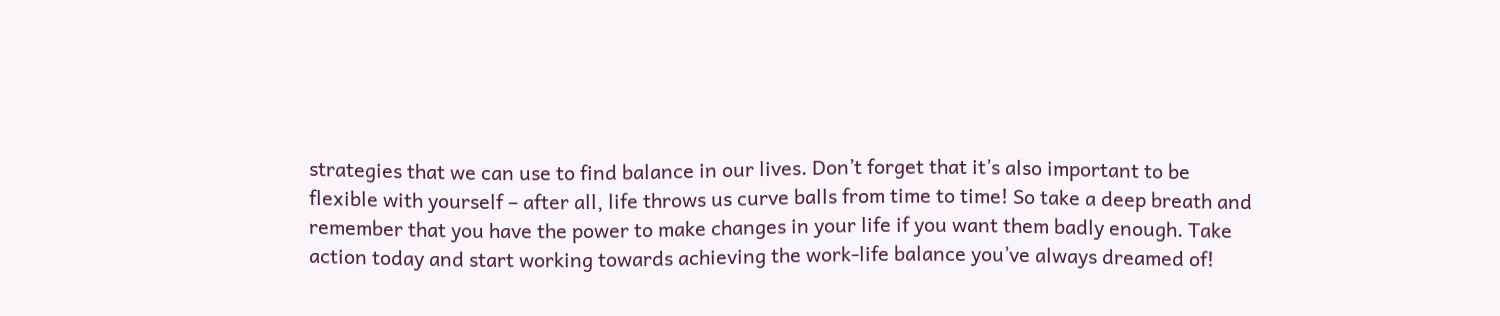strategies that we can use to find balance in our lives. Don’t forget that it’s also important to be flexible with yourself – after all, life throws us curve balls from time to time! So take a deep breath and remember that you have the power to make changes in your life if you want them badly enough. Take action today and start working towards achieving the work-life balance you’ve always dreamed of!